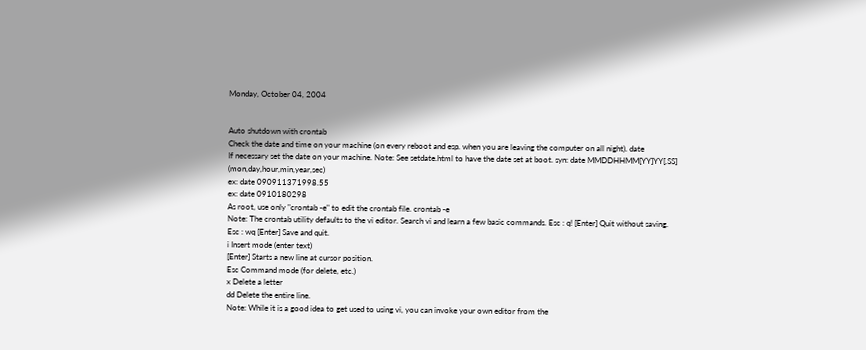Monday, October 04, 2004


Auto shutdown with crontab
Check the date and time on your machine (on every reboot and esp. when you are leaving the computer on all night). date
If necessary set the date on your machine. Note: See setdate.html to have the date set at boot. syn: date MMDDHHMM[YY]YY[.SS] (mon,day,hour,min,year,sec)
ex: date 090911371998.55
ex: date 0910180298
As root, use only "crontab -e" to edit the crontab file. crontab -e
Note: The crontab utility defaults to the vi editor. Search vi and learn a few basic commands. Esc : q! [Enter] Quit without saving.
Esc : wq [Enter] Save and quit.
i Insert mode (enter text)
[Enter] Starts a new line at cursor position.
Esc Command mode (for delete, etc.)
x Delete a letter
dd Delete the entire line.
Note: While it is a good idea to get used to using vi, you can invoke your own editor from the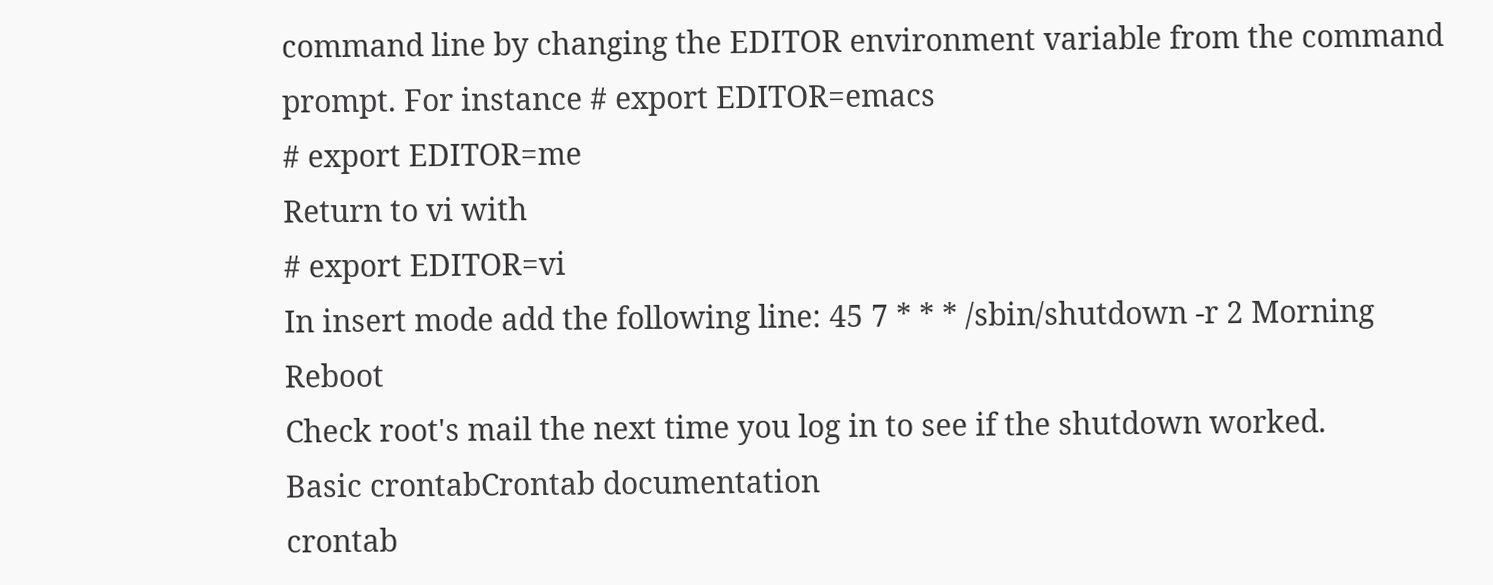command line by changing the EDITOR environment variable from the command prompt. For instance # export EDITOR=emacs
# export EDITOR=me
Return to vi with
# export EDITOR=vi
In insert mode add the following line: 45 7 * * * /sbin/shutdown -r 2 Morning Reboot
Check root's mail the next time you log in to see if the shutdown worked.
Basic crontabCrontab documentation
crontab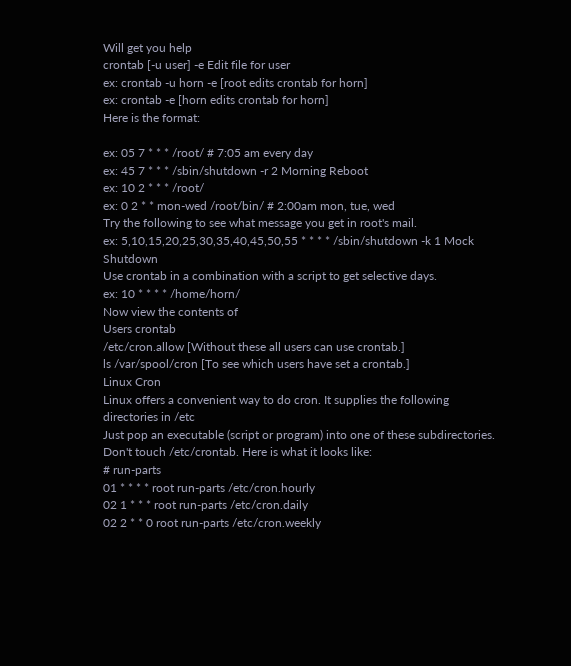Will get you help
crontab [-u user] -e Edit file for user
ex: crontab -u horn -e [root edits crontab for horn]
ex: crontab -e [horn edits crontab for horn]
Here is the format:

ex: 05 7 * * * /root/ # 7:05 am every day
ex: 45 7 * * * /sbin/shutdown -r 2 Morning Reboot
ex: 10 2 * * * /root/
ex: 0 2 * * mon-wed /root/bin/ # 2:00am mon, tue, wed
Try the following to see what message you get in root's mail.
ex: 5,10,15,20,25,30,35,40,45,50,55 * * * * /sbin/shutdown -k 1 Mock Shutdown
Use crontab in a combination with a script to get selective days.
ex: 10 * * * * /home/horn/
Now view the contents of
Users crontab
/etc/cron.allow [Without these all users can use crontab.]
ls /var/spool/cron [To see which users have set a crontab.]
Linux Cron
Linux offers a convenient way to do cron. It supplies the following
directories in /etc
Just pop an executable (script or program) into one of these subdirectories.
Don't touch /etc/crontab. Here is what it looks like:
# run-parts
01 * * * * root run-parts /etc/cron.hourly
02 1 * * * root run-parts /etc/cron.daily
02 2 * * 0 root run-parts /etc/cron.weekly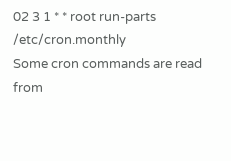02 3 1 * * root run-parts /etc/cron.monthly
Some cron commands are read from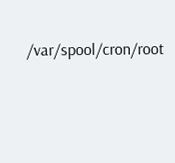/var/spool/cron/root